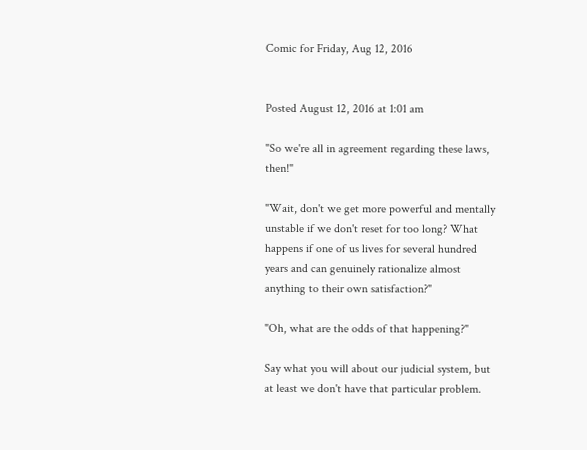Comic for Friday, Aug 12, 2016


Posted August 12, 2016 at 1:01 am

"So we're all in agreement regarding these laws, then!"

"Wait, don't we get more powerful and mentally unstable if we don't reset for too long? What happens if one of us lives for several hundred years and can genuinely rationalize almost anything to their own satisfaction?"

"Oh, what are the odds of that happening?"

Say what you will about our judicial system, but at least we don't have that particular problem.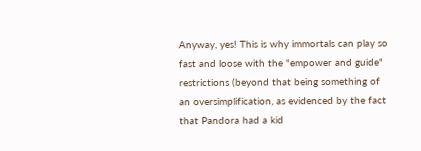Anyway, yes! This is why immortals can play so fast and loose with the "empower and guide" restrictions (beyond that being something of an oversimplification, as evidenced by the fact that Pandora had a kid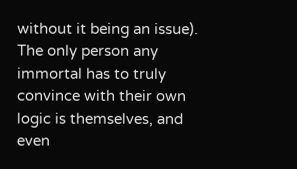without it being an issue). The only person any immortal has to truly convince with their own logic is themselves, and even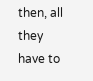then, all they have to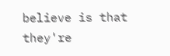believe is that they're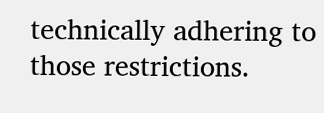technically adhering to those restrictions.